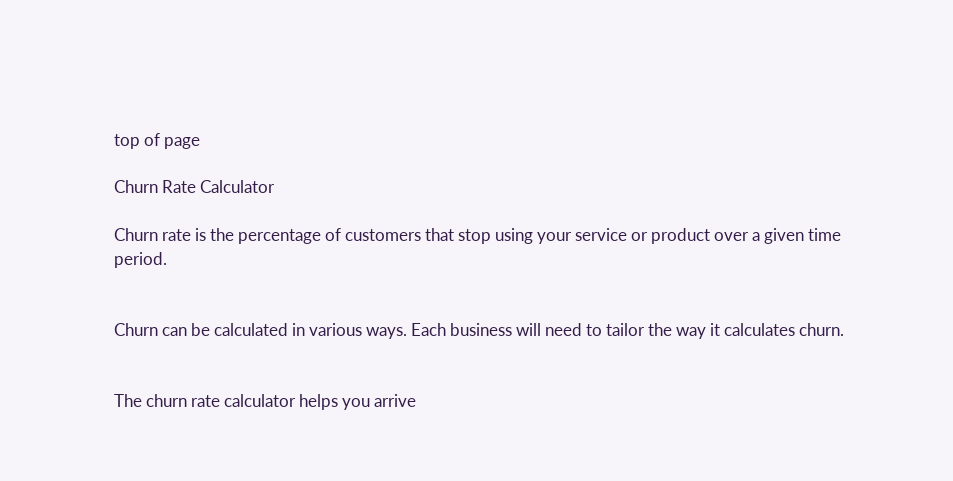top of page

Churn Rate Calculator

Churn rate is the percentage of customers that stop using your service or product over a given time period.


Churn can be calculated in various ways. Each business will need to tailor the way it calculates churn.


The churn rate calculator helps you arrive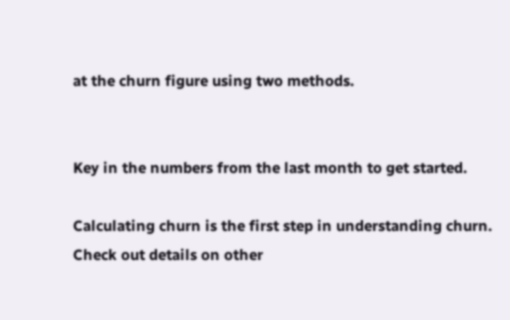at the churn figure using two methods.


Key in the numbers from the last month to get started.

Calculating churn is the first step in understanding churn. Check out details on other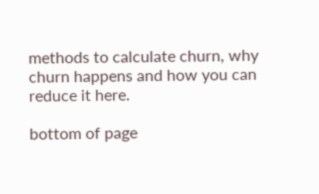methods to calculate churn, why churn happens and how you can reduce it here.

bottom of page